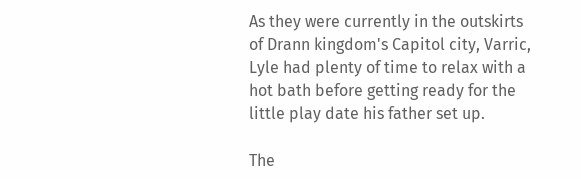As they were currently in the outskirts of Drann kingdom's Capitol city, Varric, Lyle had plenty of time to relax with a hot bath before getting ready for the little play date his father set up.

The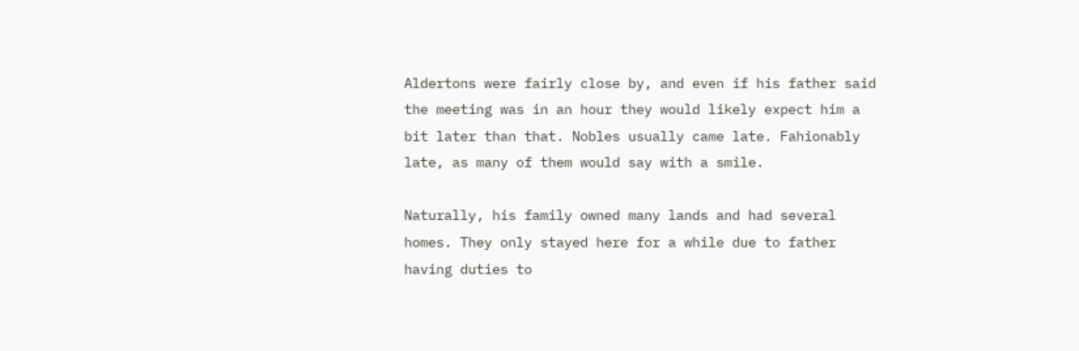Aldertons were fairly close by, and even if his father said the meeting was in an hour they would likely expect him a bit later than that. Nobles usually came late. Fahionably late, as many of them would say with a smile.

Naturally, his family owned many lands and had several homes. They only stayed here for a while due to father having duties to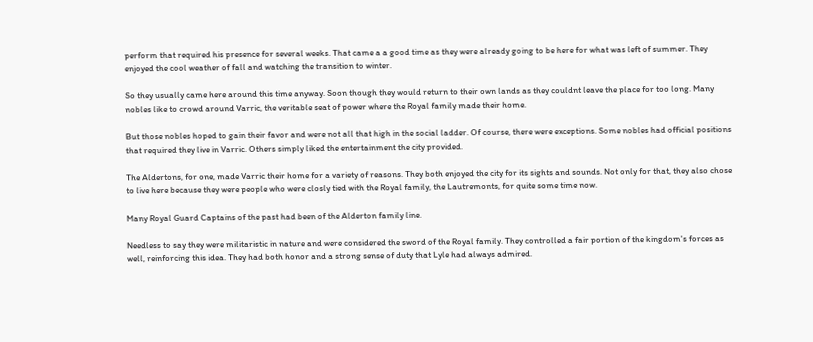perform that required his presence for several weeks. That came a a good time as they were already going to be here for what was left of summer. They enjoyed the cool weather of fall and watching the transition to winter.

So they usually came here around this time anyway. Soon though they would return to their own lands as they couldnt leave the place for too long. Many nobles like to crowd around Varric, the veritable seat of power where the Royal family made their home.

But those nobles hoped to gain their favor and were not all that high in the social ladder. Of course, there were exceptions. Some nobles had official positions that required they live in Varric. Others simply liked the entertainment the city provided.

The Aldertons, for one, made Varric their home for a variety of reasons. They both enjoyed the city for its sights and sounds. Not only for that, they also chose to live here because they were people who were closly tied with the Royal family, the Lautremonts, for quite some time now.

Many Royal Guard Captains of the past had been of the Alderton family line.

Needless to say they were militaristic in nature and were considered the sword of the Royal family. They controlled a fair portion of the kingdom's forces as well, reinforcing this idea. They had both honor and a strong sense of duty that Lyle had always admired.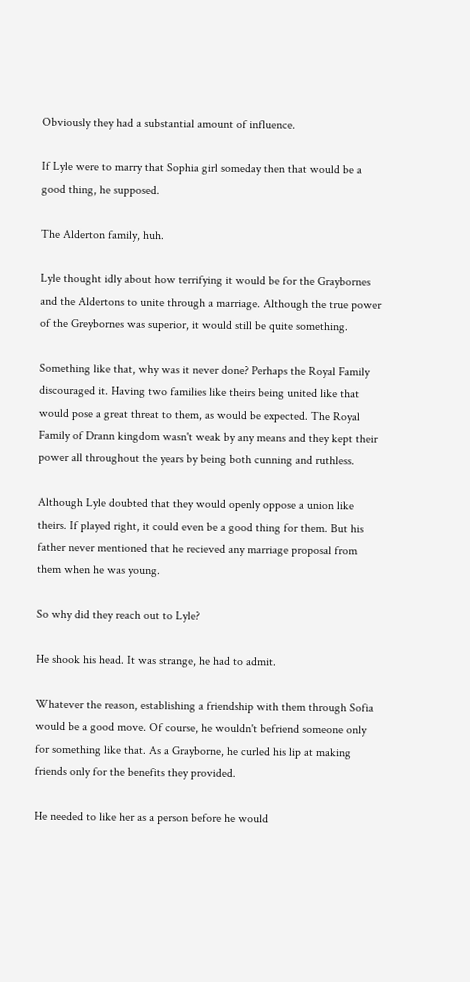Obviously they had a substantial amount of influence.

If Lyle were to marry that Sophia girl someday then that would be a good thing, he supposed.

The Alderton family, huh.

Lyle thought idly about how terrifying it would be for the Graybornes and the Aldertons to unite through a marriage. Although the true power of the Greybornes was superior, it would still be quite something.

Something like that, why was it never done? Perhaps the Royal Family discouraged it. Having two families like theirs being united like that would pose a great threat to them, as would be expected. The Royal Family of Drann kingdom wasn't weak by any means and they kept their power all throughout the years by being both cunning and ruthless.

Although Lyle doubted that they would openly oppose a union like theirs. If played right, it could even be a good thing for them. But his father never mentioned that he recieved any marriage proposal from them when he was young.

So why did they reach out to Lyle?

He shook his head. It was strange, he had to admit.

Whatever the reason, establishing a friendship with them through Sofia would be a good move. Of course, he wouldn't befriend someone only for something like that. As a Grayborne, he curled his lip at making friends only for the benefits they provided.

He needed to like her as a person before he would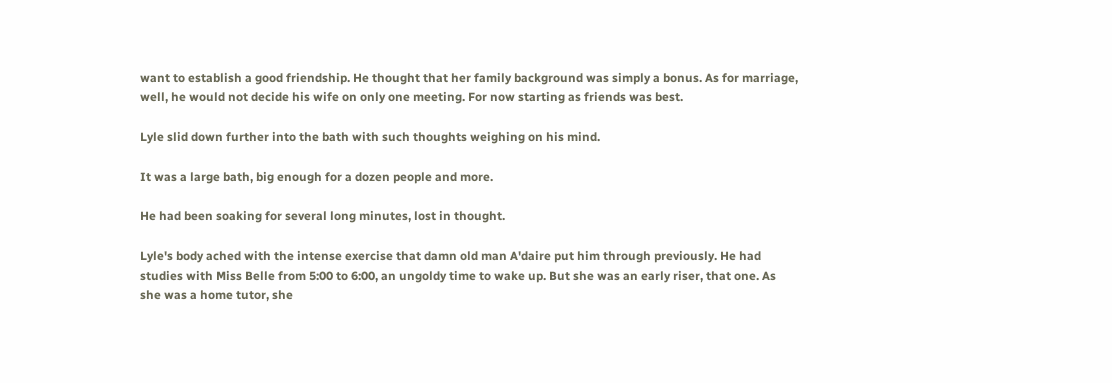want to establish a good friendship. He thought that her family background was simply a bonus. As for marriage, well, he would not decide his wife on only one meeting. For now starting as friends was best.

Lyle slid down further into the bath with such thoughts weighing on his mind.

It was a large bath, big enough for a dozen people and more.

He had been soaking for several long minutes, lost in thought.

Lyle's body ached with the intense exercise that damn old man A'daire put him through previously. He had studies with Miss Belle from 5:00 to 6:00, an ungoldy time to wake up. But she was an early riser, that one. As she was a home tutor, she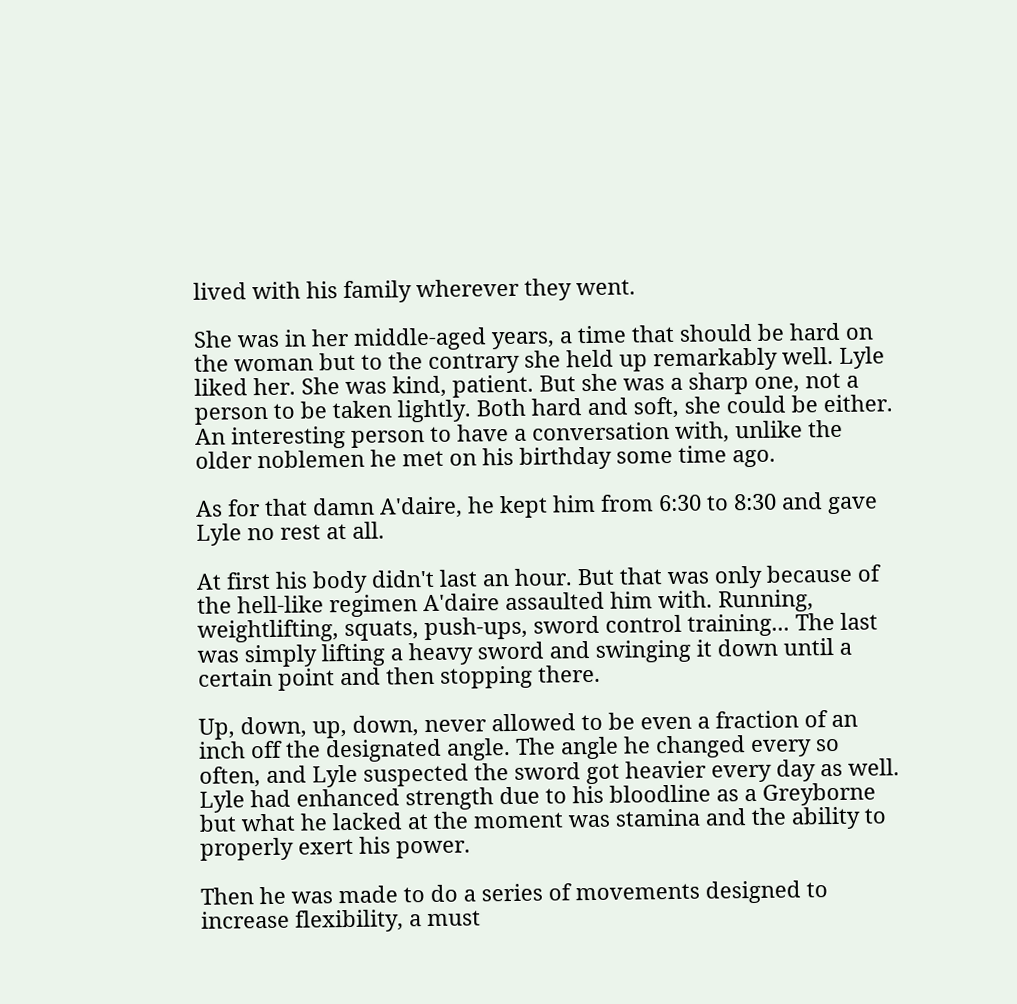lived with his family wherever they went.

She was in her middle-aged years, a time that should be hard on the woman but to the contrary she held up remarkably well. Lyle liked her. She was kind, patient. But she was a sharp one, not a person to be taken lightly. Both hard and soft, she could be either. An interesting person to have a conversation with, unlike the older noblemen he met on his birthday some time ago.

As for that damn A'daire, he kept him from 6:30 to 8:30 and gave Lyle no rest at all.

At first his body didn't last an hour. But that was only because of the hell-like regimen A'daire assaulted him with. Running, weightlifting, squats, push-ups, sword control training... The last was simply lifting a heavy sword and swinging it down until a certain point and then stopping there.

Up, down, up, down, never allowed to be even a fraction of an inch off the designated angle. The angle he changed every so often, and Lyle suspected the sword got heavier every day as well. Lyle had enhanced strength due to his bloodline as a Greyborne but what he lacked at the moment was stamina and the ability to properly exert his power.

Then he was made to do a series of movements designed to increase flexibility, a must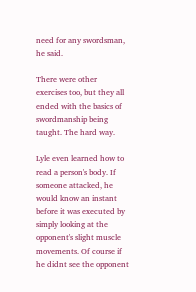need for any swordsman, he said.

There were other exercises too, but they all ended with the basics of swordmanship being taught. The hard way.

Lyle even learned how to read a person's body. If someone attacked, he would know an instant before it was executed by simply looking at the opponent's slight muscle movements. Of course if he didnt see the opponent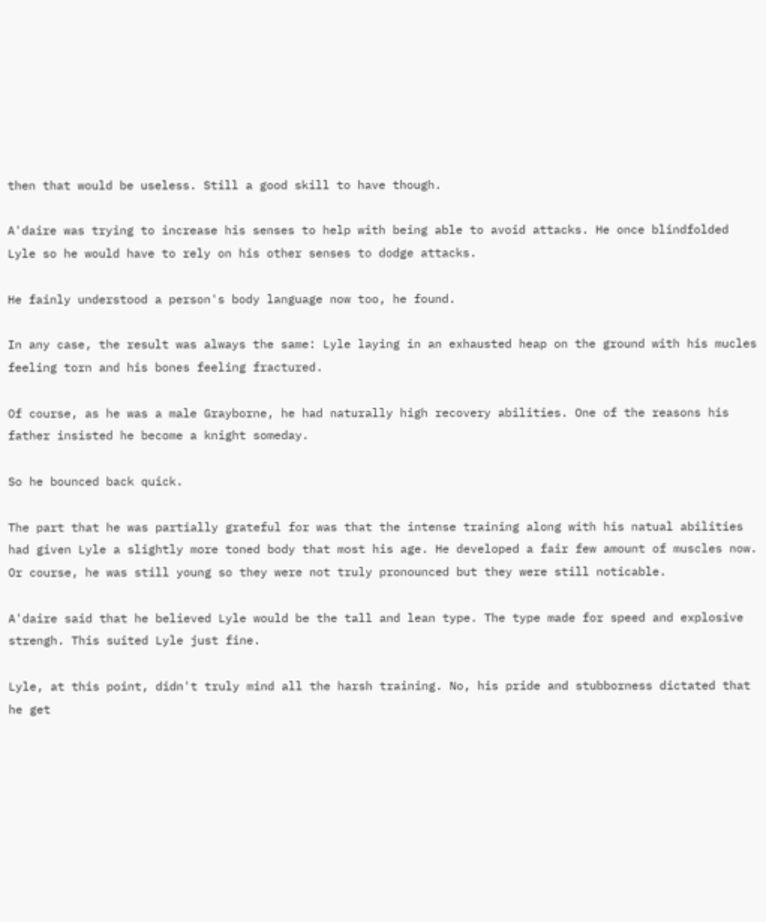then that would be useless. Still a good skill to have though.

A'daire was trying to increase his senses to help with being able to avoid attacks. He once blindfolded Lyle so he would have to rely on his other senses to dodge attacks.

He fainly understood a person's body language now too, he found.

In any case, the result was always the same: Lyle laying in an exhausted heap on the ground with his mucles feeling torn and his bones feeling fractured.

Of course, as he was a male Grayborne, he had naturally high recovery abilities. One of the reasons his father insisted he become a knight someday.

So he bounced back quick.

The part that he was partially grateful for was that the intense training along with his natual abilities had given Lyle a slightly more toned body that most his age. He developed a fair few amount of muscles now. Or course, he was still young so they were not truly pronounced but they were still noticable.

A'daire said that he believed Lyle would be the tall and lean type. The type made for speed and explosive strengh. This suited Lyle just fine.

Lyle, at this point, didn't truly mind all the harsh training. No, his pride and stubborness dictated that he get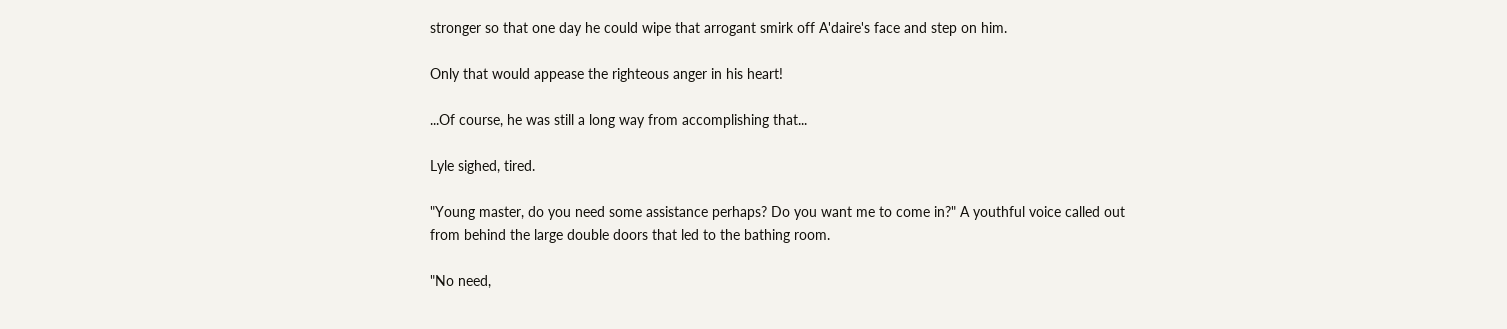stronger so that one day he could wipe that arrogant smirk off A'daire's face and step on him.

Only that would appease the righteous anger in his heart!

...Of course, he was still a long way from accomplishing that...

Lyle sighed, tired.

"Young master, do you need some assistance perhaps? Do you want me to come in?" A youthful voice called out from behind the large double doors that led to the bathing room.

"No need,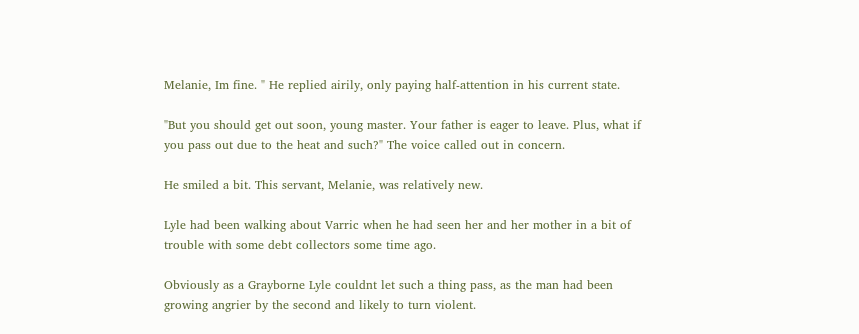Melanie, Im fine. " He replied airily, only paying half-attention in his current state.

"But you should get out soon, young master. Your father is eager to leave. Plus, what if you pass out due to the heat and such?" The voice called out in concern.

He smiled a bit. This servant, Melanie, was relatively new.

Lyle had been walking about Varric when he had seen her and her mother in a bit of trouble with some debt collectors some time ago.

Obviously as a Grayborne Lyle couldnt let such a thing pass, as the man had been growing angrier by the second and likely to turn violent.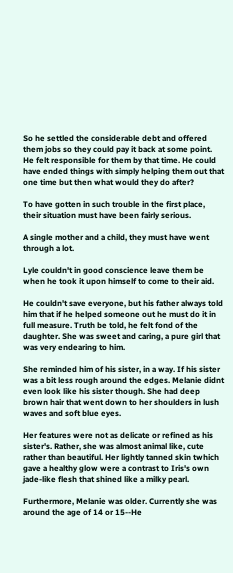So he settled the considerable debt and offered them jobs so they could pay it back at some point. He felt responsible for them by that time. He could have ended things with simply helping them out that one time but then what would they do after?

To have gotten in such trouble in the first place, their situation must have been fairly serious.

A single mother and a child, they must have went through a lot.

Lyle couldn't in good conscience leave them be when he took it upon himself to come to their aid.

He couldn't save everyone, but his father always told him that if he helped someone out he must do it in full measure. Truth be told, he felt fond of the daughter. She was sweet and caring, a pure girl that was very endearing to him.

She reminded him of his sister, in a way. If his sister was a bit less rough around the edges. Melanie didnt even look like his sister though. She had deep brown hair that went down to her shoulders in lush waves and soft blue eyes.

Her features were not as delicate or refined as his sister's. Rather, she was almost animal like, cute rather than beautiful. Her lightly tanned skin twhich gave a healthy glow were a contrast to Iris's own jade-like flesh that shined like a milky pearl.

Furthermore, Melanie was older. Currently she was around the age of 14 or 15--He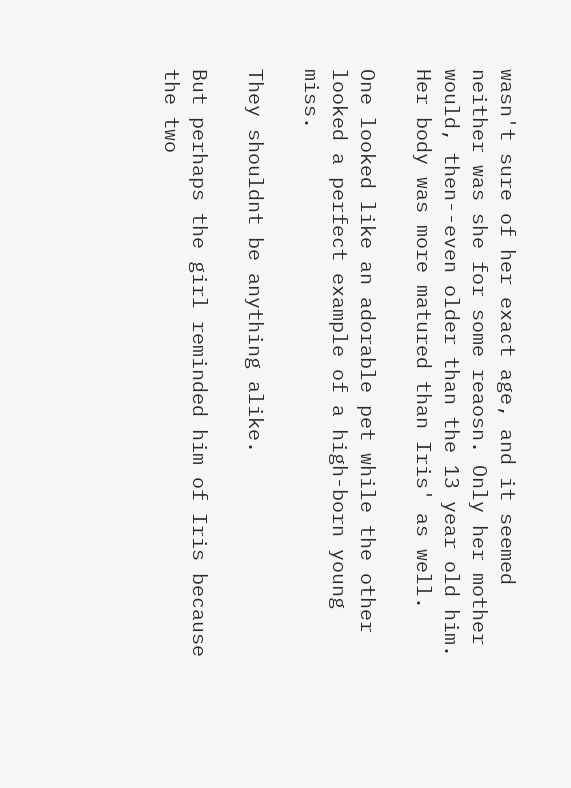wasn't sure of her exact age, and it seemed neither was she for some reaosn. Only her mother would, then--even older than the 13 year old him. Her body was more matured than Iris' as well.

One looked like an adorable pet while the other looked a perfect example of a high-born young miss.

They shouldnt be anything alike.

But perhaps the girl reminded him of Iris because the two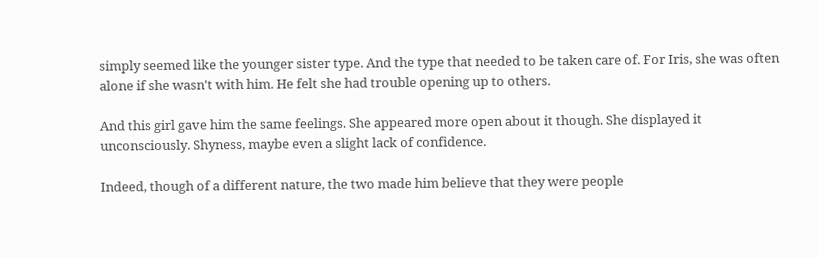simply seemed like the younger sister type. And the type that needed to be taken care of. For Iris, she was often alone if she wasn't with him. He felt she had trouble opening up to others.

And this girl gave him the same feelings. She appeared more open about it though. She displayed it unconsciously. Shyness, maybe even a slight lack of confidence.

Indeed, though of a different nature, the two made him believe that they were people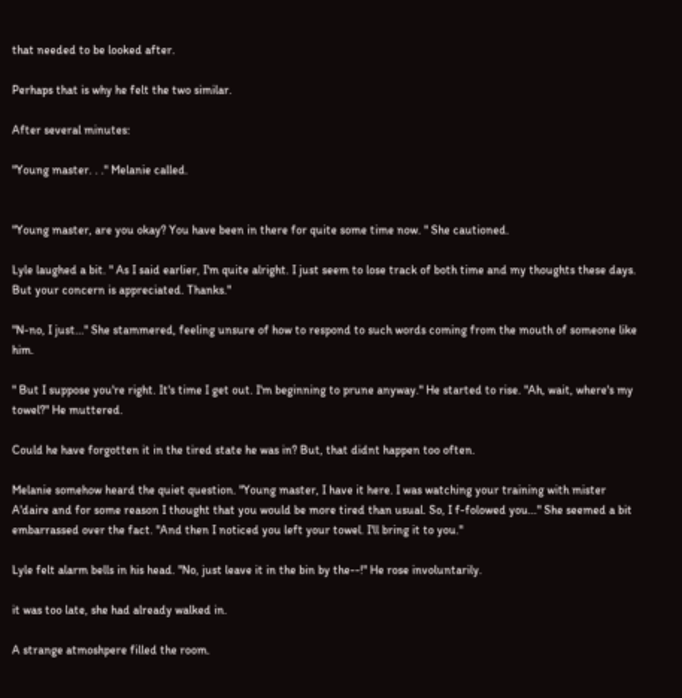that needed to be looked after.

Perhaps that is why he felt the two similar.

After several minutes:

"Young master. . ." Melanie called.


"Young master, are you okay? You have been in there for quite some time now. " She cautioned.

Lyle laughed a bit. " As I said earlier, I'm quite alright. I just seem to lose track of both time and my thoughts these days. But your concern is appreciated. Thanks."

"N-no, I just..." She stammered, feeling unsure of how to respond to such words coming from the mouth of someone like him.

" But I suppose you're right. It's time I get out. I'm beginning to prune anyway." He started to rise. "Ah, wait, where's my towel?" He muttered.

Could he have forgotten it in the tired state he was in? But, that didnt happen too often.

Melanie somehow heard the quiet question. "Young master, I have it here. I was watching your training with mister A'daire and for some reason I thought that you would be more tired than usual. So, I f-folowed you..." She seemed a bit embarrassed over the fact. "And then I noticed you left your towel. I'll bring it to you."

Lyle felt alarm bells in his head. "No, just leave it in the bin by the--!" He rose involuntarily.

it was too late, she had already walked in.

A strange atmoshpere filled the room.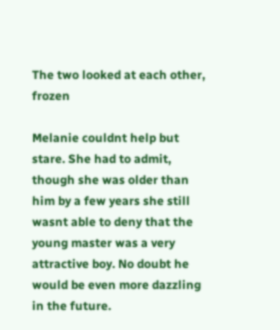The two looked at each other, frozen

Melanie couldnt help but stare. She had to admit, though she was older than him by a few years she still wasnt able to deny that the young master was a very attractive boy. No doubt he would be even more dazzling in the future.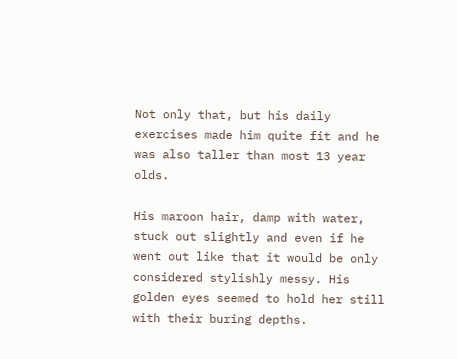Not only that, but his daily exercises made him quite fit and he was also taller than most 13 year olds.

His maroon hair, damp with water, stuck out slightly and even if he went out like that it would be only considered stylishly messy. His golden eyes seemed to hold her still with their buring depths.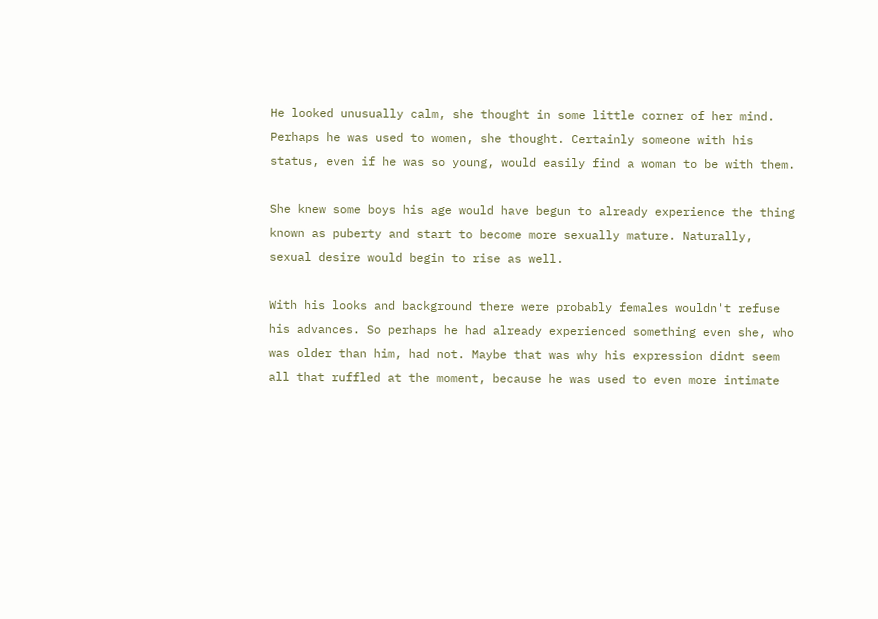He looked unusually calm, she thought in some little corner of her mind. Perhaps he was used to women, she thought. Certainly someone with his status, even if he was so young, would easily find a woman to be with them.

She knew some boys his age would have begun to already experience the thing known as puberty and start to become more sexually mature. Naturally, sexual desire would begin to rise as well.

With his looks and background there were probably females wouldn't refuse his advances. So perhaps he had already experienced something even she, who was older than him, had not. Maybe that was why his expression didnt seem all that ruffled at the moment, because he was used to even more intimate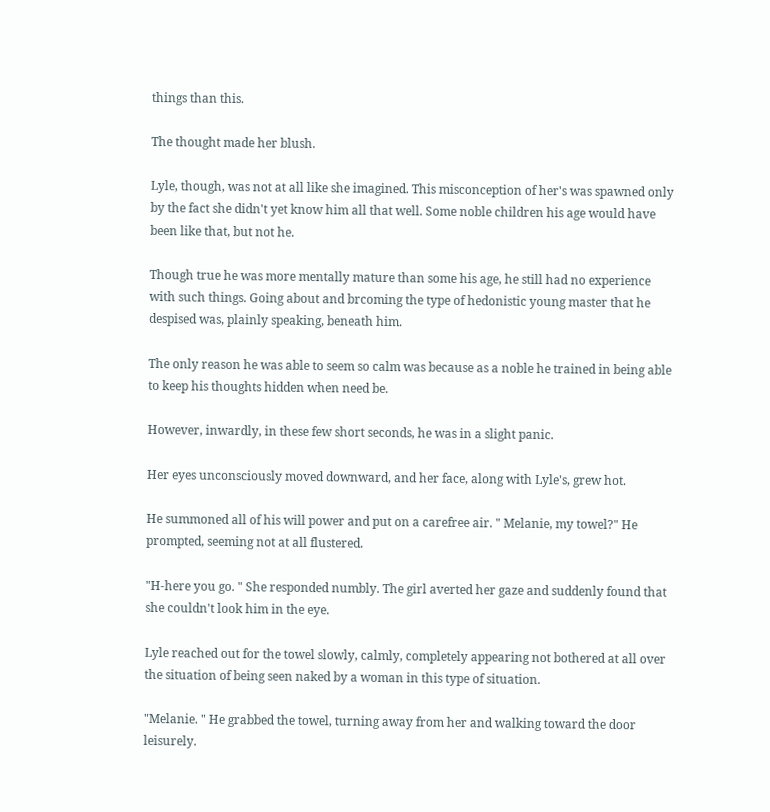things than this.

The thought made her blush.

Lyle, though, was not at all like she imagined. This misconception of her's was spawned only by the fact she didn't yet know him all that well. Some noble children his age would have been like that, but not he.

Though true he was more mentally mature than some his age, he still had no experience with such things. Going about and brcoming the type of hedonistic young master that he despised was, plainly speaking, beneath him.

The only reason he was able to seem so calm was because as a noble he trained in being able to keep his thoughts hidden when need be.

However, inwardly, in these few short seconds, he was in a slight panic.

Her eyes unconsciously moved downward, and her face, along with Lyle's, grew hot.

He summoned all of his will power and put on a carefree air. " Melanie, my towel?" He prompted, seeming not at all flustered.

"H-here you go. " She responded numbly. The girl averted her gaze and suddenly found that she couldn't look him in the eye.

Lyle reached out for the towel slowly, calmly, completely appearing not bothered at all over the situation of being seen naked by a woman in this type of situation.

"Melanie. " He grabbed the towel, turning away from her and walking toward the door leisurely.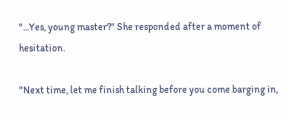"...Yes, young master?" She responded after a moment of hesitation.

"Next time, let me finish talking before you come barging in,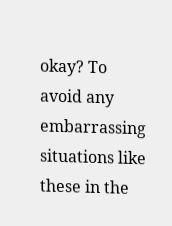okay? To avoid any embarrassing situations like these in the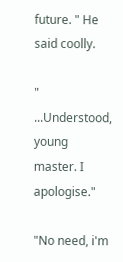future. " He said coolly.

" ...Understood, young master. I apologise."

"No need, i'm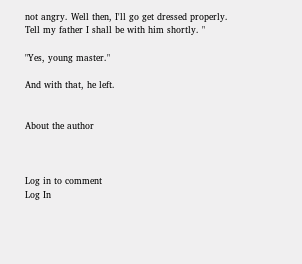not angry. Well then, I'll go get dressed properly. Tell my father I shall be with him shortly. "

"Yes, young master."

And with that, he left.


About the author



Log in to comment
Log In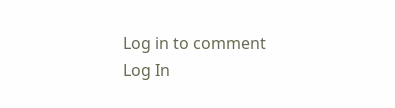Log in to comment
Log In